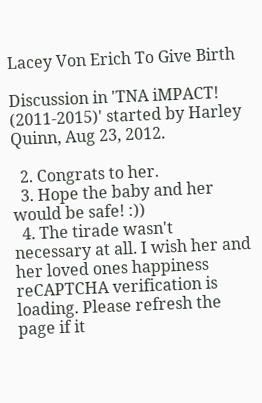Lacey Von Erich To Give Birth

Discussion in 'TNA iMPACT! (2011-2015)' started by Harley Quinn, Aug 23, 2012.

  2. Congrats to her.
  3. Hope the baby and her would be safe! :))
  4. The tirade wasn't necessary at all. I wish her and her loved ones happiness
reCAPTCHA verification is loading. Please refresh the page if it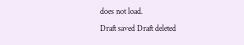does not load.
Draft saved Draft deleted